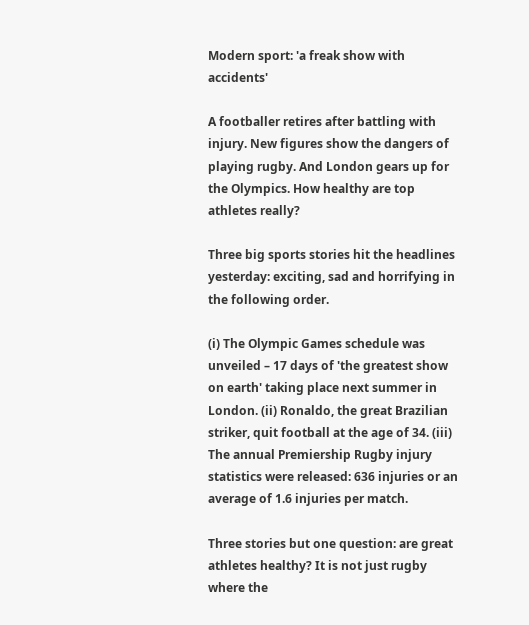Modern sport: 'a freak show with accidents'

A footballer retires after battling with injury. New figures show the dangers of playing rugby. And London gears up for the Olympics. How healthy are top athletes really?

Three big sports stories hit the headlines yesterday: exciting, sad and horrifying in the following order.

(i) The Olympic Games schedule was unveiled – 17 days of 'the greatest show on earth' taking place next summer in London. (ii) Ronaldo, the great Brazilian striker, quit football at the age of 34. (iii) The annual Premiership Rugby injury statistics were released: 636 injuries or an average of 1.6 injuries per match.

Three stories but one question: are great athletes healthy? It is not just rugby where the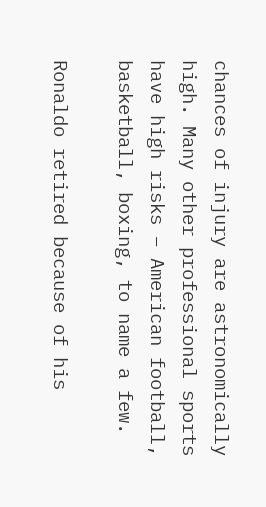chances of injury are astronomically high. Many other professional sports have high risks – American football, basketball, boxing, to name a few.

Ronaldo retired because of his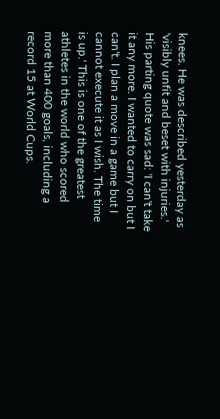knees. He was described yesterday as 'visibly unfit and beset with injuries.' His parting quote was sad: 'I can't take it any more. I wanted to carry on but I can't. I plan a move in a game but I cannot execute it as I wish. The time is up.' This is one of the greatest athletes in the world who scored more than 400 goals, including a record 15 at World Cups.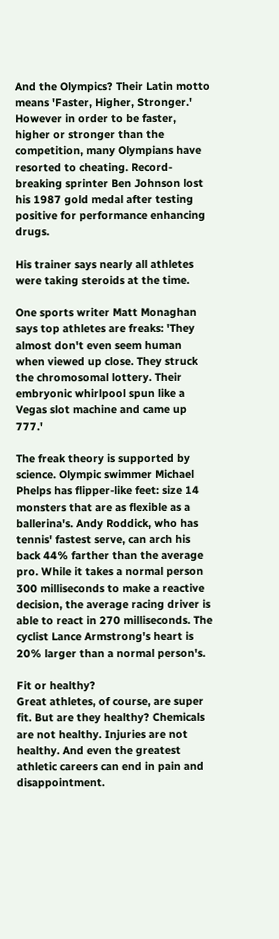And the Olympics? Their Latin motto means 'Faster, Higher, Stronger.' However in order to be faster, higher or stronger than the competition, many Olympians have resorted to cheating. Record-breaking sprinter Ben Johnson lost his 1987 gold medal after testing positive for performance enhancing drugs.

His trainer says nearly all athletes were taking steroids at the time.

One sports writer Matt Monaghan says top athletes are freaks: 'They almost don't even seem human when viewed up close. They struck the chromosomal lottery. Their embryonic whirlpool spun like a Vegas slot machine and came up 777.'

The freak theory is supported by science. Olympic swimmer Michael Phelps has flipper-like feet: size 14 monsters that are as flexible as a ballerina's. Andy Roddick, who has tennis' fastest serve, can arch his back 44% farther than the average pro. While it takes a normal person 300 milliseconds to make a reactive decision, the average racing driver is able to react in 270 milliseconds. The cyclist Lance Armstrong's heart is 20% larger than a normal person's.

Fit or healthy?
Great athletes, of course, are super fit. But are they healthy? Chemicals are not healthy. Injuries are not healthy. And even the greatest athletic careers can end in pain and disappointment.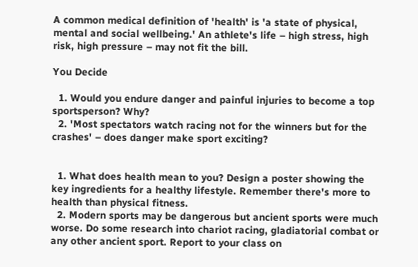A common medical definition of 'health' is 'a state of physical, mental and social wellbeing.' An athlete's life – high stress, high risk, high pressure – may not fit the bill.

You Decide

  1. Would you endure danger and painful injuries to become a top sportsperson? Why?
  2. 'Most spectators watch racing not for the winners but for the crashes' – does danger make sport exciting?


  1. What does health mean to you? Design a poster showing the key ingredients for a healthy lifestyle. Remember there's more to health than physical fitness.
  2. Modern sports may be dangerous but ancient sports were much worse. Do some research into chariot racing, gladiatorial combat or any other ancient sport. Report to your class on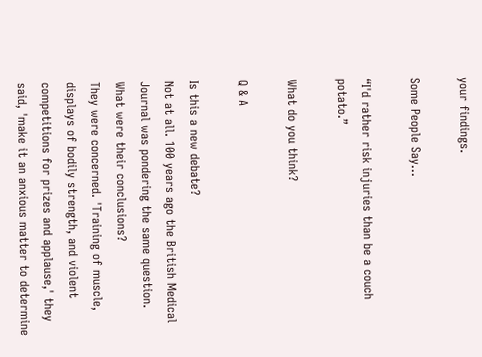your findings.

Some People Say...

“I'd rather risk injuries than be a couch potato.”

What do you think?

Q & A

Is this a new debate?
Not at all. 100 years ago the British Medical Journal was pondering the same question.
What were their conclusions?
They were concerned. 'Training of muscle, displays of bodily strength, and violent competitions for prizes and applause,' they said, 'make it an anxious matter to determine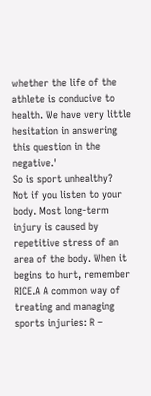whether the life of the athlete is conducive to health. We have very little hesitation in answering this question in the negative.'
So is sport unhealthy?
Not if you listen to your body. Most long-term injury is caused by repetitive stress of an area of the body. When it begins to hurt, remember RICE.A A common way of treating and managing sports injuries: R –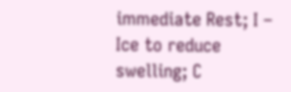immediate Rest; I – Ice to reduce swelling; C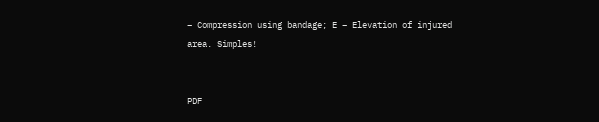– Compression using bandage; E – Elevation of injured area. Simples!


PDF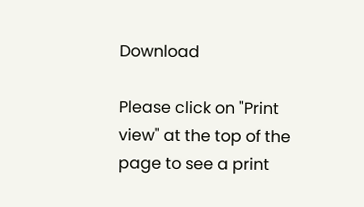Download

Please click on "Print view" at the top of the page to see a print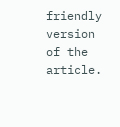friendly version of the article.